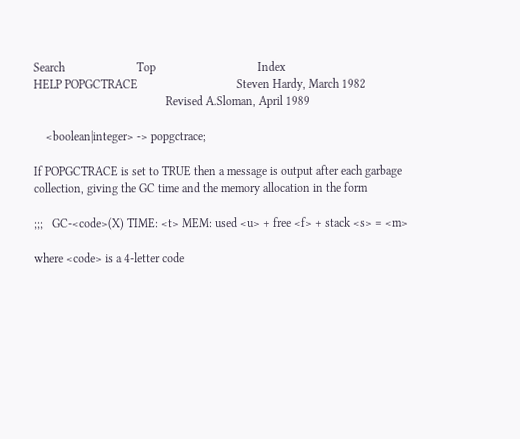Search                        Top                                  Index
HELP POPGCTRACE                                 Steven Hardy, March 1982
                                            Revised A.Sloman, April 1989

    <boolean|integer> -> popgctrace;

If POPGCTRACE is set to TRUE then a message is output after each garbage
collection, giving the GC time and the memory allocation in the form

;;;   GC-<code>(X) TIME: <t> MEM: used <u> + free <f> + stack <s> = <m>

where <code> is a 4-letter code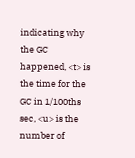indicating why the GC happened, <t> is
the time for the GC in 1/100ths sec, <u> is the number of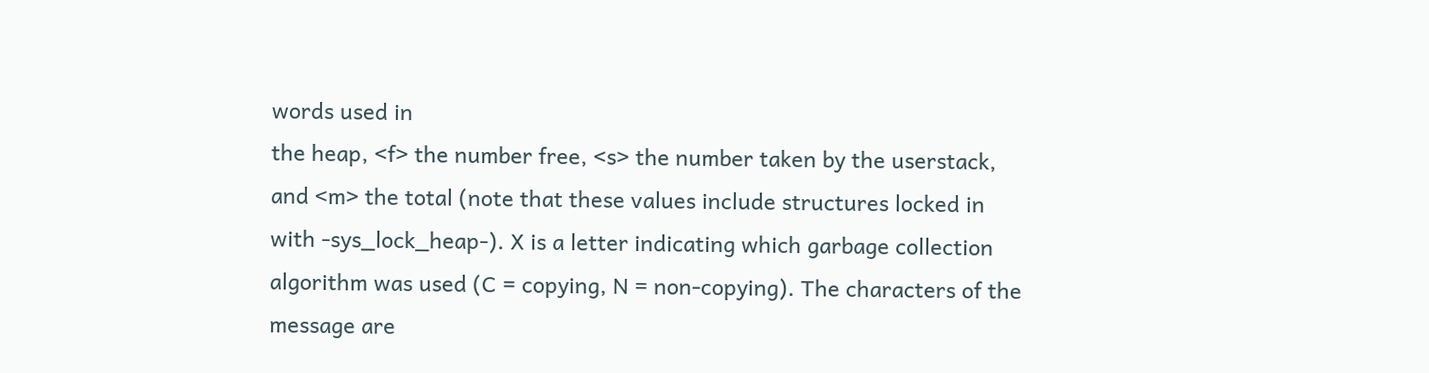words used in
the heap, <f> the number free, <s> the number taken by the userstack,
and <m> the total (note that these values include structures locked in
with -sys_lock_heap-). X is a letter indicating which garbage collection
algorithm was used (C = copying, N = non-copying). The characters of the
message are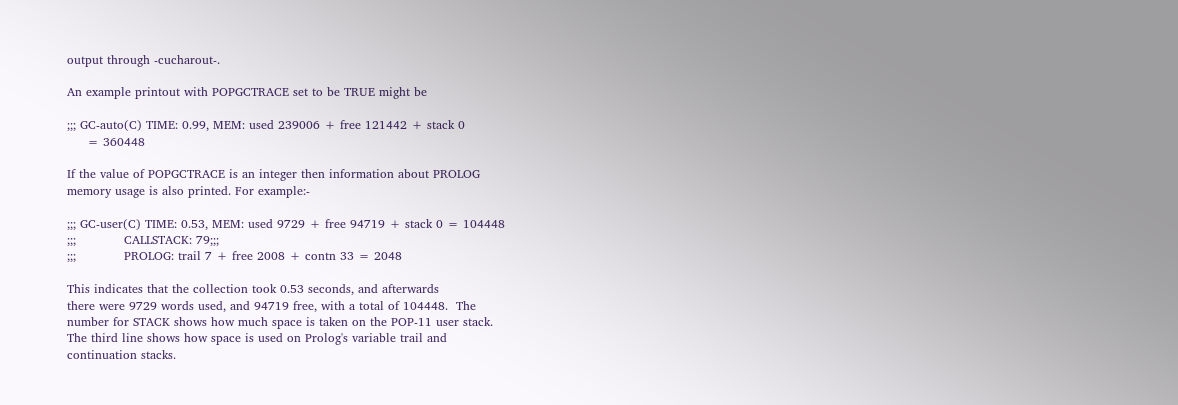output through -cucharout-.

An example printout with POPGCTRACE set to be TRUE might be

;;; GC-auto(C) TIME: 0.99, MEM: used 239006 + free 121442 + stack 0
     = 360448

If the value of POPGCTRACE is an integer then information about PROLOG
memory usage is also printed. For example:-

;;; GC-user(C) TIME: 0.53, MEM: used 9729 + free 94719 + stack 0 = 104448
;;;            CALLSTACK: 79;;;
;;;            PROLOG: trail 7 + free 2008 + contn 33 = 2048

This indicates that the collection took 0.53 seconds, and afterwards
there were 9729 words used, and 94719 free, with a total of 104448.  The
number for STACK shows how much space is taken on the POP-11 user stack.
The third line shows how space is used on Prolog's variable trail and
continuation stacks.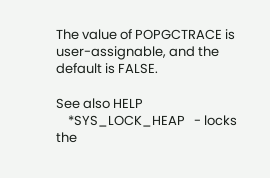The value of POPGCTRACE is user-assignable, and the default is FALSE.

See also HELP
    *SYS_LOCK_HEAP   - locks the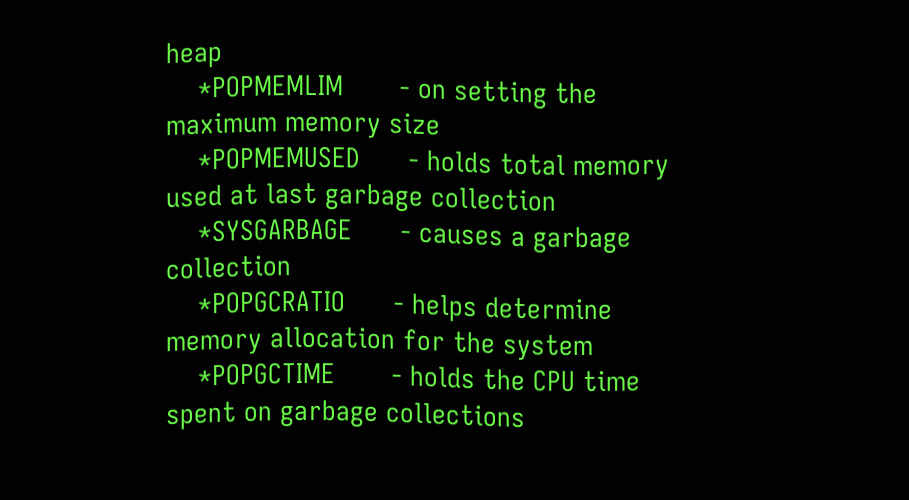heap
    *POPMEMLIM       - on setting the maximum memory size
    *POPMEMUSED      - holds total memory used at last garbage collection
    *SYSGARBAGE      - causes a garbage collection
    *POPGCRATIO      - helps determine memory allocation for the system
    *POPGCTIME       - holds the CPU time spent on garbage collections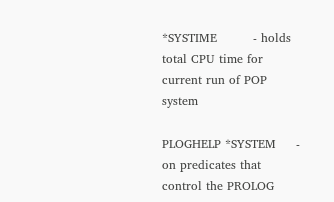*SYSTIME         - holds total CPU time for current run of POP system

PLOGHELP *SYSTEM     - on predicates that control the PROLOG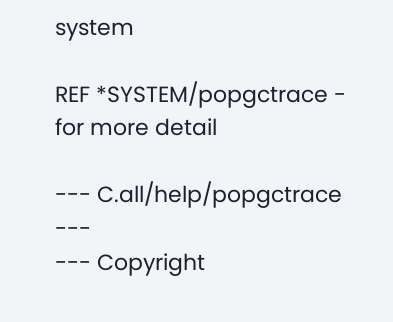system

REF *SYSTEM/popgctrace - for more detail

--- C.all/help/popgctrace ---
--- Copyright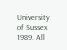University of Sussex 1989. All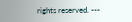rights reserved. ---